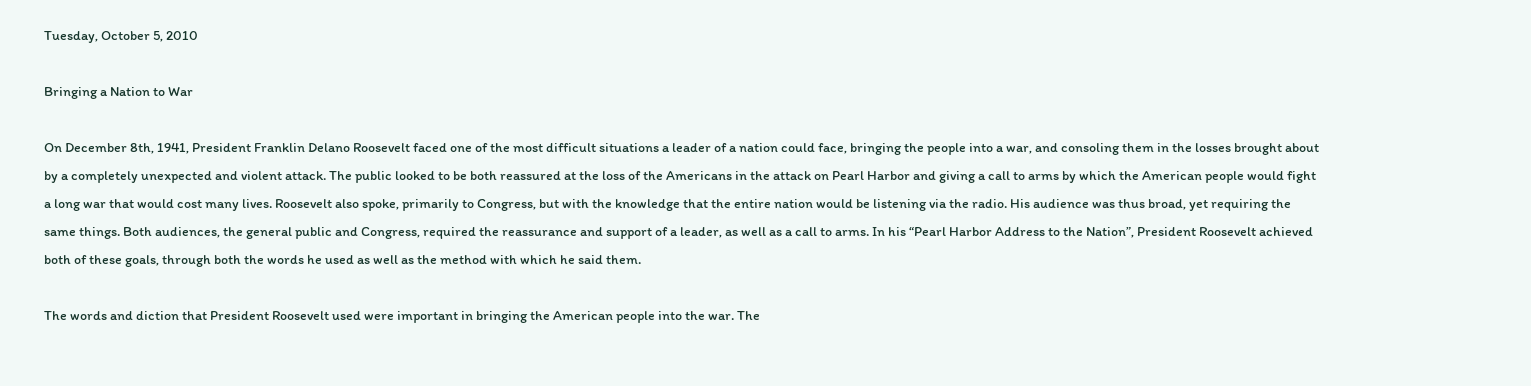Tuesday, October 5, 2010

Bringing a Nation to War

On December 8th, 1941, President Franklin Delano Roosevelt faced one of the most difficult situations a leader of a nation could face, bringing the people into a war, and consoling them in the losses brought about by a completely unexpected and violent attack. The public looked to be both reassured at the loss of the Americans in the attack on Pearl Harbor and giving a call to arms by which the American people would fight a long war that would cost many lives. Roosevelt also spoke, primarily to Congress, but with the knowledge that the entire nation would be listening via the radio. His audience was thus broad, yet requiring the same things. Both audiences, the general public and Congress, required the reassurance and support of a leader, as well as a call to arms. In his “Pearl Harbor Address to the Nation”, President Roosevelt achieved both of these goals, through both the words he used as well as the method with which he said them.

The words and diction that President Roosevelt used were important in bringing the American people into the war. The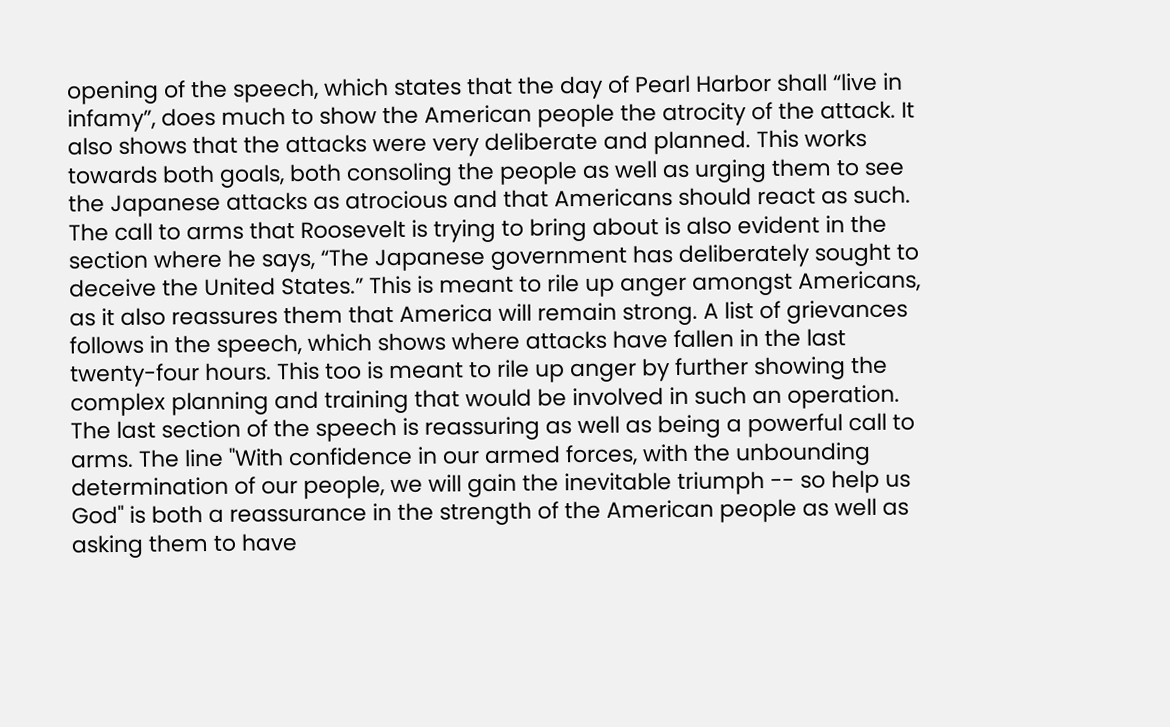opening of the speech, which states that the day of Pearl Harbor shall “live in infamy”, does much to show the American people the atrocity of the attack. It also shows that the attacks were very deliberate and planned. This works towards both goals, both consoling the people as well as urging them to see the Japanese attacks as atrocious and that Americans should react as such. The call to arms that Roosevelt is trying to bring about is also evident in the section where he says, “The Japanese government has deliberately sought to deceive the United States.” This is meant to rile up anger amongst Americans, as it also reassures them that America will remain strong. A list of grievances follows in the speech, which shows where attacks have fallen in the last twenty-four hours. This too is meant to rile up anger by further showing the complex planning and training that would be involved in such an operation. The last section of the speech is reassuring as well as being a powerful call to arms. The line "With confidence in our armed forces, with the unbounding determination of our people, we will gain the inevitable triumph -- so help us God" is both a reassurance in the strength of the American people as well as asking them to have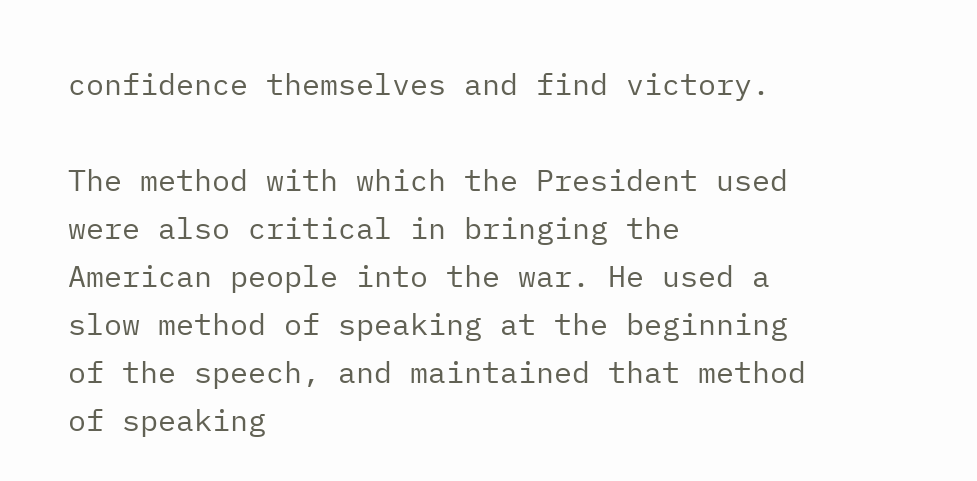confidence themselves and find victory.

The method with which the President used were also critical in bringing the American people into the war. He used a slow method of speaking at the beginning of the speech, and maintained that method of speaking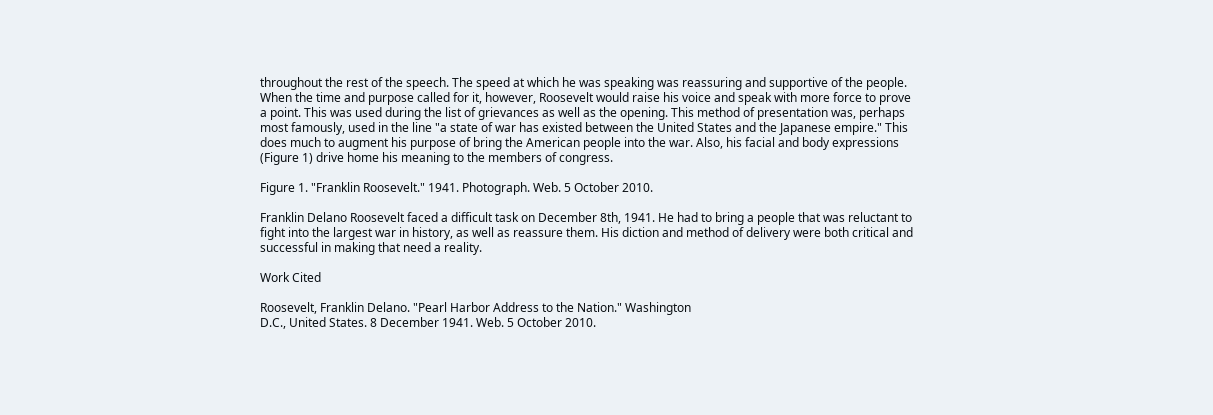throughout the rest of the speech. The speed at which he was speaking was reassuring and supportive of the people. When the time and purpose called for it, however, Roosevelt would raise his voice and speak with more force to prove a point. This was used during the list of grievances as well as the opening. This method of presentation was, perhaps most famously, used in the line "a state of war has existed between the United States and the Japanese empire." This does much to augment his purpose of bring the American people into the war. Also, his facial and body expressions (Figure 1) drive home his meaning to the members of congress.

Figure 1. "Franklin Roosevelt." 1941. Photograph. Web. 5 October 2010.

Franklin Delano Roosevelt faced a difficult task on December 8th, 1941. He had to bring a people that was reluctant to fight into the largest war in history, as well as reassure them. His diction and method of delivery were both critical and successful in making that need a reality.

Work Cited

Roosevelt, Franklin Delano. "Pearl Harbor Address to the Nation." Washington
D.C., United States. 8 December 1941. Web. 5 October 2010.